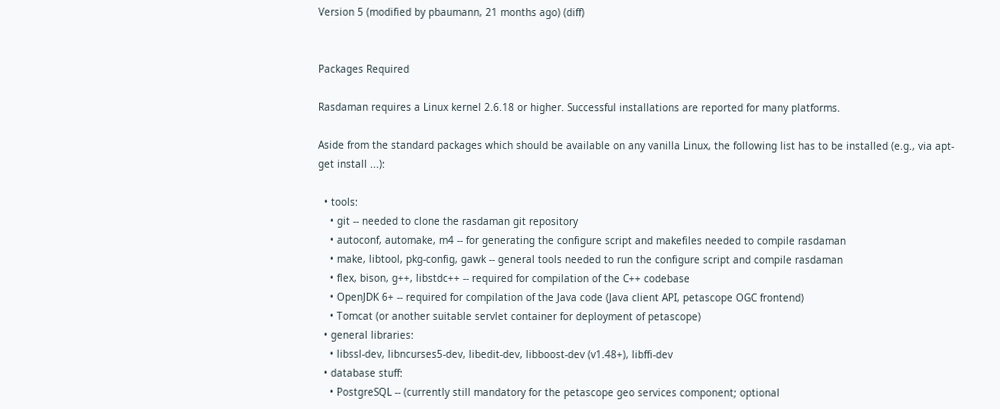Version 5 (modified by pbaumann, 21 months ago) (diff)


Packages Required

Rasdaman requires a Linux kernel 2.6.18 or higher. Successful installations are reported for many platforms.

Aside from the standard packages which should be available on any vanilla Linux, the following list has to be installed (e.g., via apt-get install ...):

  • tools:
    • git -- needed to clone the rasdaman git repository
    • autoconf, automake, m4 -- for generating the configure script and makefiles needed to compile rasdaman
    • make, libtool, pkg-config, gawk -- general tools needed to run the configure script and compile rasdaman
    • flex, bison, g++, libstdc++ -- required for compilation of the C++ codebase
    • OpenJDK 6+ -- required for compilation of the Java code (Java client API, petascope OGC frontend)
    • Tomcat (or another suitable servlet container for deployment of petascope)
  • general libraries:
    • libssl-dev, libncurses5-dev, libedit-dev, libboost-dev (v1.48+), libffi-dev
  • database stuff:
    • PostgreSQL -- (currently still mandatory for the petascope geo services component; optional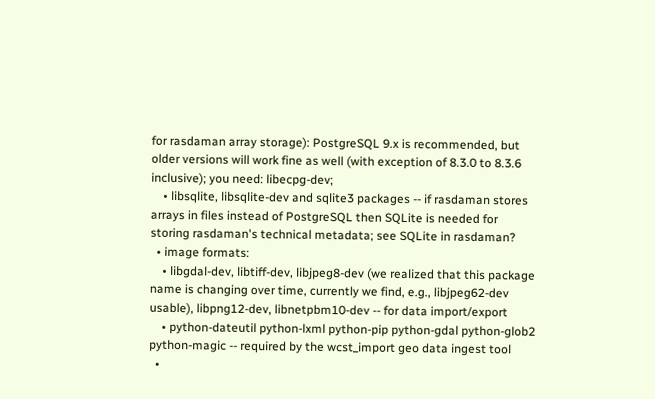for rasdaman array storage): PostgreSQL 9.x is recommended, but older versions will work fine as well (with exception of 8.3.0 to 8.3.6 inclusive); you need: libecpg-dev;
    • libsqlite, libsqlite-dev and sqlite3 packages -- if rasdaman stores arrays in files instead of PostgreSQL then SQLite is needed for storing rasdaman's technical metadata; see SQLite in rasdaman?
  • image formats:
    • libgdal-dev, libtiff-dev, libjpeg8-dev (we realized that this package name is changing over time, currently we find, e.g., libjpeg62-dev usable), libpng12-dev, libnetpbm10-dev -- for data import/export
    • python-dateutil python-lxml python-pip python-gdal python-glob2 python-magic -- required by the wcst_import geo data ingest tool
  •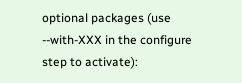optional packages (use --with-XXX in the configure step to activate):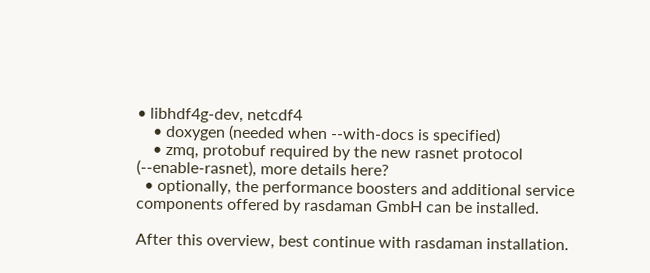• libhdf4g-dev, netcdf4
    • doxygen (needed when --with-docs is specified)
    • zmq, protobuf required by the new rasnet protocol (--enable-rasnet), more details here?
  • optionally, the performance boosters and additional service components offered by rasdaman GmbH can be installed.

After this overview, best continue with rasdaman installation.